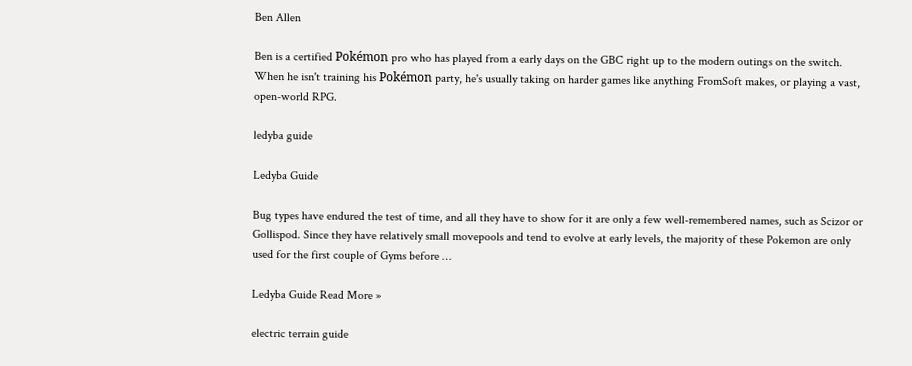Ben Allen

Ben is a certified Pokémon pro who has played from a early days on the GBC right up to the modern outings on the switch. When he isn't training his Pokémon party, he's usually taking on harder games like anything FromSoft makes, or playing a vast, open-world RPG.

ledyba guide

Ledyba Guide

Bug types have endured the test of time, and all they have to show for it are only a few well-remembered names, such as Scizor or Gollispod. Since they have relatively small movepools and tend to evolve at early levels, the majority of these Pokemon are only used for the first couple of Gyms before …

Ledyba Guide Read More »

electric terrain guide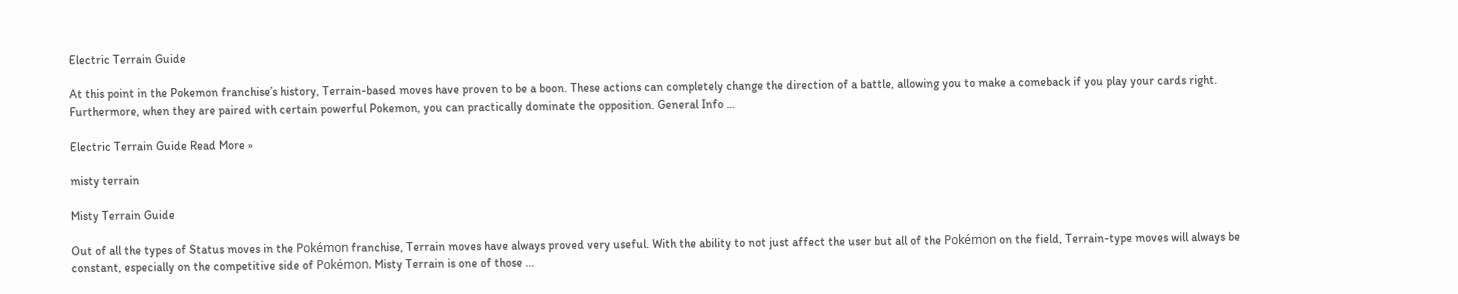Electric Terrain Guide

At this point in the Pokemon franchise’s history, Terrain-based moves have proven to be a boon. These actions can completely change the direction of a battle, allowing you to make a comeback if you play your cards right. Furthermore, when they are paired with certain powerful Pokemon, you can practically dominate the opposition. General Info …

Electric Terrain Guide Read More »

misty terrain

Misty Terrain Guide

Out of all the types of Status moves in the Pokémon franchise, Terrain moves have always proved very useful. With the ability to not just affect the user but all of the Pokémon on the field, Terrain-type moves will always be constant, especially on the competitive side of Pokémon. Misty Terrain is one of those …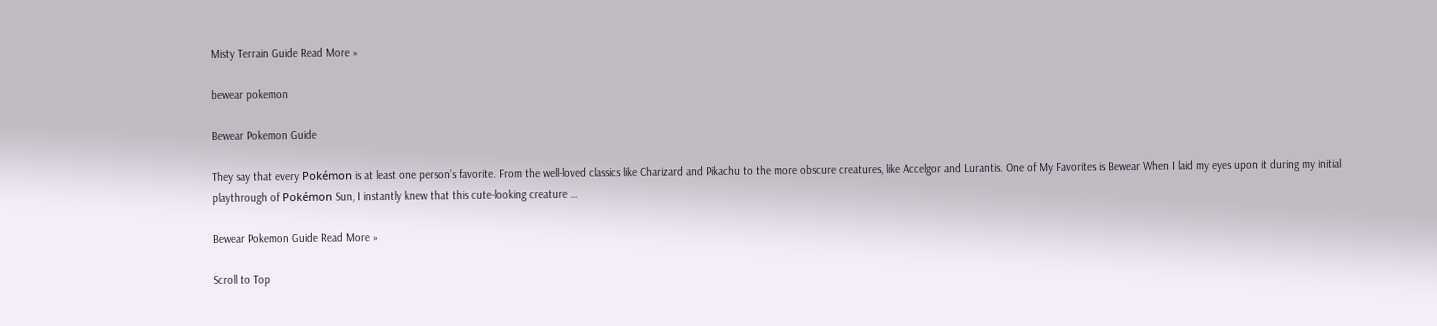Misty Terrain Guide Read More »

bewear pokemon

Bewear Pokemon Guide

They say that every Pokémon is at least one person’s favorite. From the well-loved classics like Charizard and Pikachu to the more obscure creatures, like Accelgor and Lurantis. One of My Favorites is Bewear When I laid my eyes upon it during my initial playthrough of Pokémon Sun, I instantly knew that this cute-looking creature …

Bewear Pokemon Guide Read More »

Scroll to Top